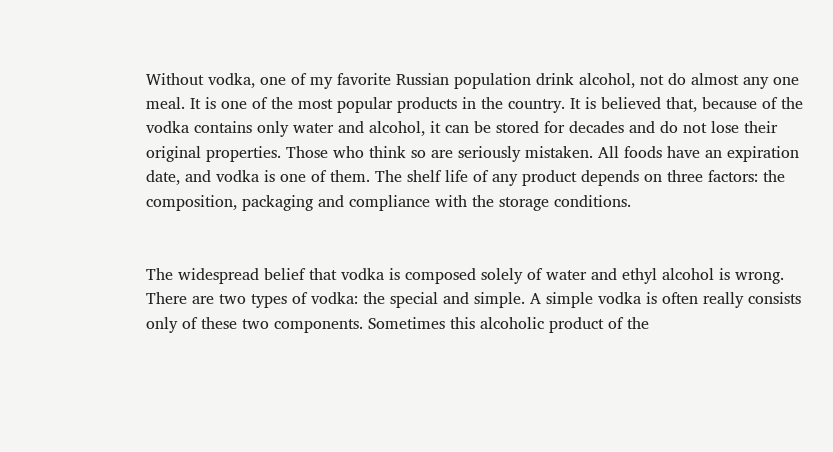Without vodka, one of my favorite Russian population drink alcohol, not do almost any one meal. It is one of the most popular products in the country. It is believed that, because of the vodka contains only water and alcohol, it can be stored for decades and do not lose their original properties. Those who think so are seriously mistaken. All foods have an expiration date, and vodka is one of them. The shelf life of any product depends on three factors: the composition, packaging and compliance with the storage conditions.


The widespread belief that vodka is composed solely of water and ethyl alcohol is wrong. There are two types of vodka: the special and simple. A simple vodka is often really consists only of these two components. Sometimes this alcoholic product of the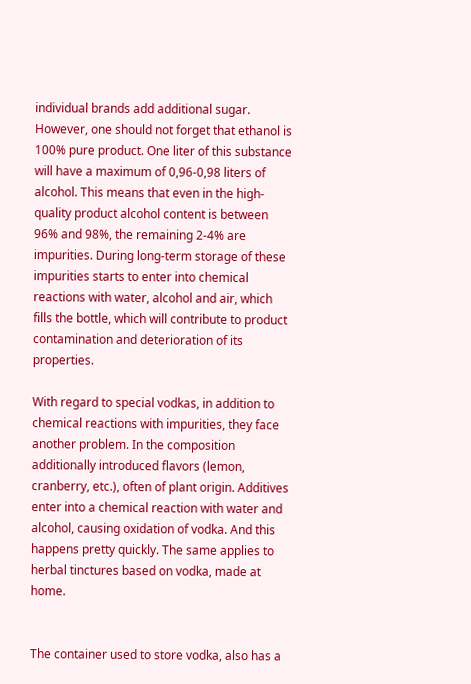individual brands add additional sugar. However, one should not forget that ethanol is 100% pure product. One liter of this substance will have a maximum of 0,96-0,98 liters of alcohol. This means that even in the high-quality product alcohol content is between 96% and 98%, the remaining 2-4% are impurities. During long-term storage of these impurities starts to enter into chemical reactions with water, alcohol and air, which fills the bottle, which will contribute to product contamination and deterioration of its properties.

With regard to special vodkas, in addition to chemical reactions with impurities, they face another problem. In the composition additionally introduced flavors (lemon, cranberry, etc.), often of plant origin. Additives enter into a chemical reaction with water and alcohol, causing oxidation of vodka. And this happens pretty quickly. The same applies to herbal tinctures based on vodka, made at home.


The container used to store vodka, also has a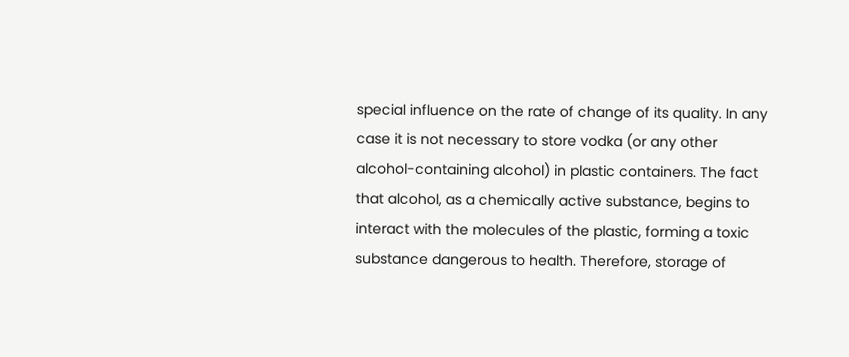special influence on the rate of change of its quality. In any case it is not necessary to store vodka (or any other alcohol-containing alcohol) in plastic containers. The fact that alcohol, as a chemically active substance, begins to interact with the molecules of the plastic, forming a toxic substance dangerous to health. Therefore, storage of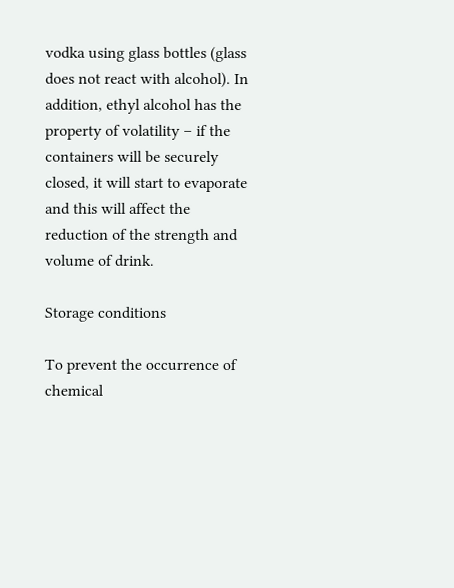vodka using glass bottles (glass does not react with alcohol). In addition, ethyl alcohol has the property of volatility – if the containers will be securely closed, it will start to evaporate and this will affect the reduction of the strength and volume of drink.

Storage conditions

To prevent the occurrence of chemical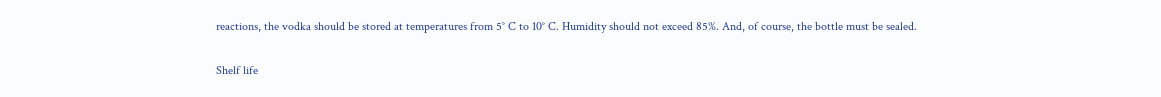reactions, the vodka should be stored at temperatures from 5° C to 10° C. Humidity should not exceed 85%. And, of course, the bottle must be sealed.

Shelf life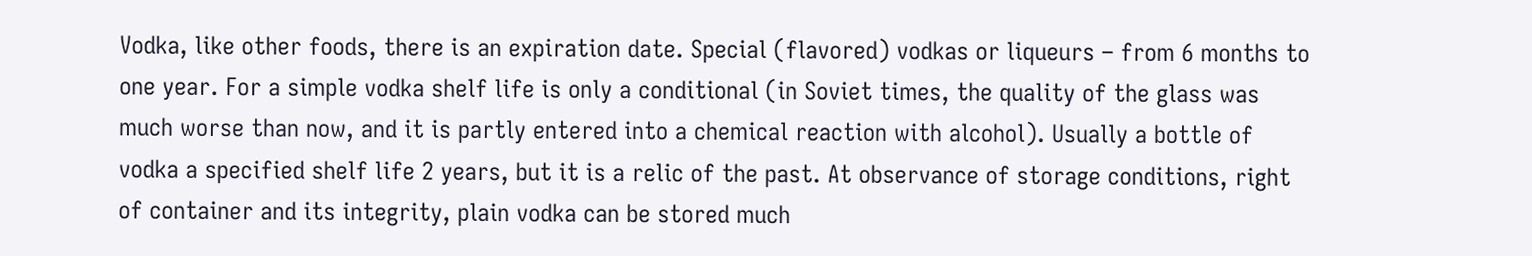Vodka, like other foods, there is an expiration date. Special (flavored) vodkas or liqueurs – from 6 months to one year. For a simple vodka shelf life is only a conditional (in Soviet times, the quality of the glass was much worse than now, and it is partly entered into a chemical reaction with alcohol). Usually a bottle of vodka a specified shelf life 2 years, but it is a relic of the past. At observance of storage conditions, right of container and its integrity, plain vodka can be stored much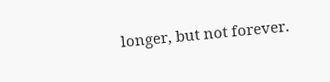longer, but not forever.